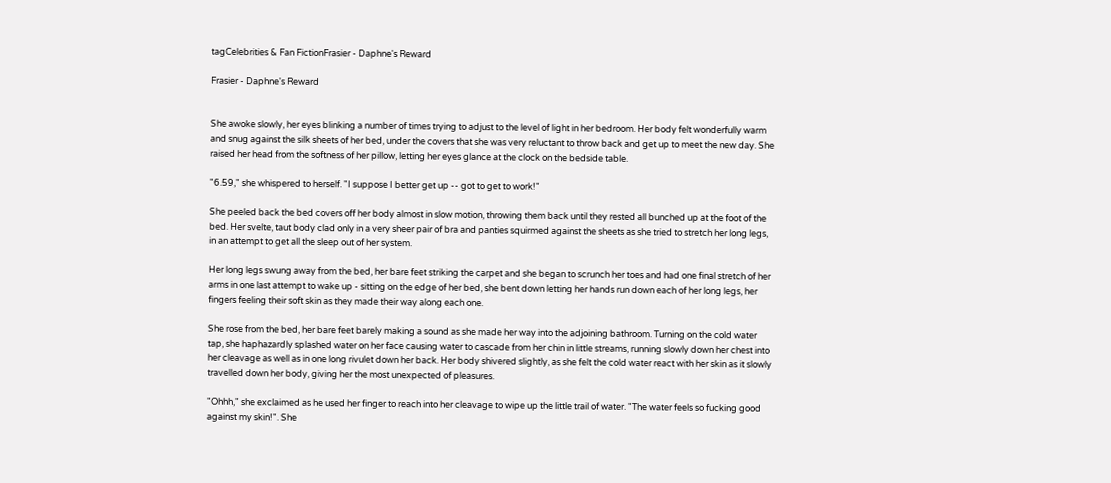tagCelebrities & Fan FictionFrasier - Daphne's Reward

Frasier - Daphne's Reward


She awoke slowly, her eyes blinking a number of times trying to adjust to the level of light in her bedroom. Her body felt wonderfully warm and snug against the silk sheets of her bed, under the covers that she was very reluctant to throw back and get up to meet the new day. She raised her head from the softness of her pillow, letting her eyes glance at the clock on the bedside table.

"6.59," she whispered to herself. "I suppose I better get up -- got to get to work!"

She peeled back the bed covers off her body almost in slow motion, throwing them back until they rested all bunched up at the foot of the bed. Her svelte, taut body clad only in a very sheer pair of bra and panties squirmed against the sheets as she tried to stretch her long legs, in an attempt to get all the sleep out of her system.

Her long legs swung away from the bed, her bare feet striking the carpet and she began to scrunch her toes and had one final stretch of her arms in one last attempt to wake up - sitting on the edge of her bed, she bent down letting her hands run down each of her long legs, her fingers feeling their soft skin as they made their way along each one.

She rose from the bed, her bare feet barely making a sound as she made her way into the adjoining bathroom. Turning on the cold water tap, she haphazardly splashed water on her face causing water to cascade from her chin in little streams, running slowly down her chest into her cleavage as well as in one long rivulet down her back. Her body shivered slightly, as she felt the cold water react with her skin as it slowly travelled down her body, giving her the most unexpected of pleasures.

"Ohhh," she exclaimed as he used her finger to reach into her cleavage to wipe up the little trail of water. "The water feels so fucking good against my skin!". She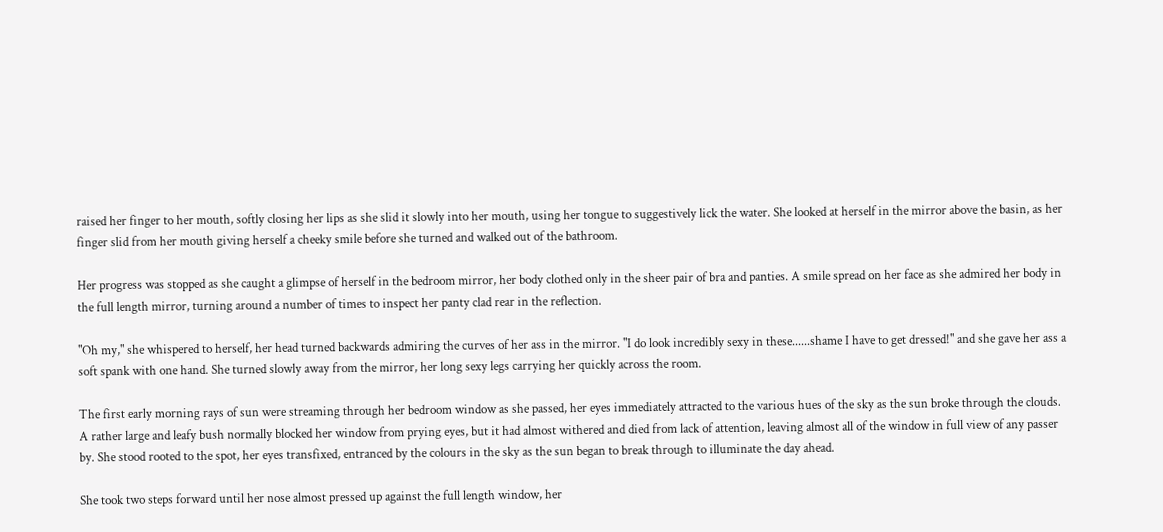raised her finger to her mouth, softly closing her lips as she slid it slowly into her mouth, using her tongue to suggestively lick the water. She looked at herself in the mirror above the basin, as her finger slid from her mouth giving herself a cheeky smile before she turned and walked out of the bathroom.

Her progress was stopped as she caught a glimpse of herself in the bedroom mirror, her body clothed only in the sheer pair of bra and panties. A smile spread on her face as she admired her body in the full length mirror, turning around a number of times to inspect her panty clad rear in the reflection.

"Oh my," she whispered to herself, her head turned backwards admiring the curves of her ass in the mirror. "I do look incredibly sexy in these......shame I have to get dressed!" and she gave her ass a soft spank with one hand. She turned slowly away from the mirror, her long sexy legs carrying her quickly across the room.

The first early morning rays of sun were streaming through her bedroom window as she passed, her eyes immediately attracted to the various hues of the sky as the sun broke through the clouds. A rather large and leafy bush normally blocked her window from prying eyes, but it had almost withered and died from lack of attention, leaving almost all of the window in full view of any passer by. She stood rooted to the spot, her eyes transfixed, entranced by the colours in the sky as the sun began to break through to illuminate the day ahead.

She took two steps forward until her nose almost pressed up against the full length window, her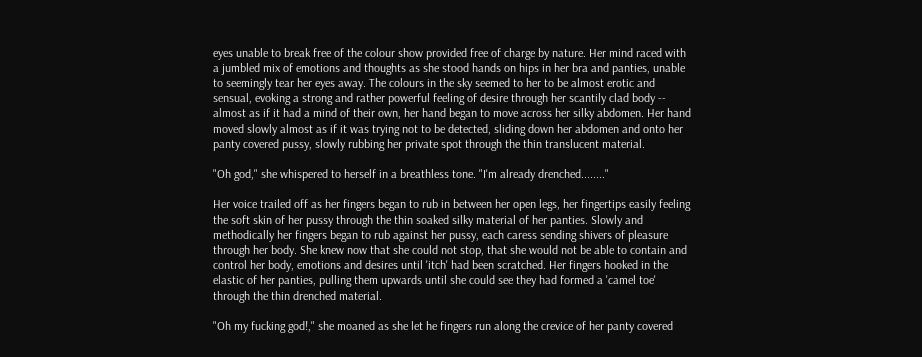eyes unable to break free of the colour show provided free of charge by nature. Her mind raced with a jumbled mix of emotions and thoughts as she stood hands on hips in her bra and panties, unable to seemingly tear her eyes away. The colours in the sky seemed to her to be almost erotic and sensual, evoking a strong and rather powerful feeling of desire through her scantily clad body -- almost as if it had a mind of their own, her hand began to move across her silky abdomen. Her hand moved slowly almost as if it was trying not to be detected, sliding down her abdomen and onto her panty covered pussy, slowly rubbing her private spot through the thin translucent material.

"Oh god," she whispered to herself in a breathless tone. "I'm already drenched........"

Her voice trailed off as her fingers began to rub in between her open legs, her fingertips easily feeling the soft skin of her pussy through the thin soaked silky material of her panties. Slowly and methodically her fingers began to rub against her pussy, each caress sending shivers of pleasure through her body. She knew now that she could not stop, that she would not be able to contain and control her body, emotions and desires until 'itch' had been scratched. Her fingers hooked in the elastic of her panties, pulling them upwards until she could see they had formed a 'camel toe' through the thin drenched material.

"Oh my fucking god!," she moaned as she let he fingers run along the crevice of her panty covered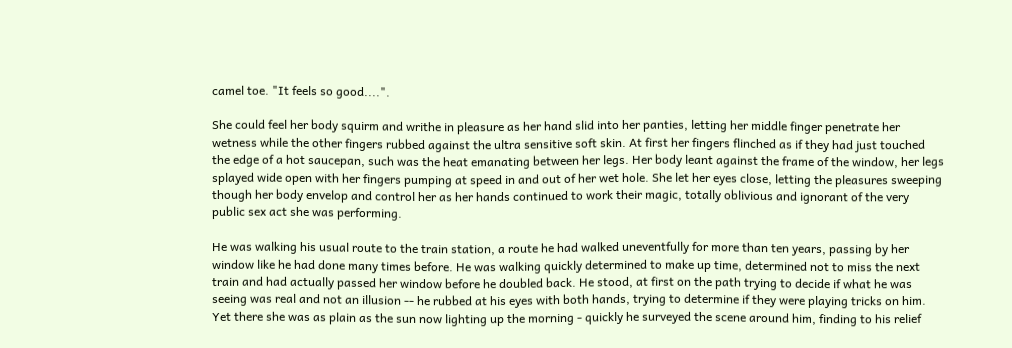camel toe. "It feels so good....".

She could feel her body squirm and writhe in pleasure as her hand slid into her panties, letting her middle finger penetrate her wetness while the other fingers rubbed against the ultra sensitive soft skin. At first her fingers flinched as if they had just touched the edge of a hot saucepan, such was the heat emanating between her legs. Her body leant against the frame of the window, her legs splayed wide open with her fingers pumping at speed in and out of her wet hole. She let her eyes close, letting the pleasures sweeping though her body envelop and control her as her hands continued to work their magic, totally oblivious and ignorant of the very public sex act she was performing.

He was walking his usual route to the train station, a route he had walked uneventfully for more than ten years, passing by her window like he had done many times before. He was walking quickly determined to make up time, determined not to miss the next train and had actually passed her window before he doubled back. He stood, at first on the path trying to decide if what he was seeing was real and not an illusion -- he rubbed at his eyes with both hands, trying to determine if they were playing tricks on him. Yet there she was as plain as the sun now lighting up the morning - quickly he surveyed the scene around him, finding to his relief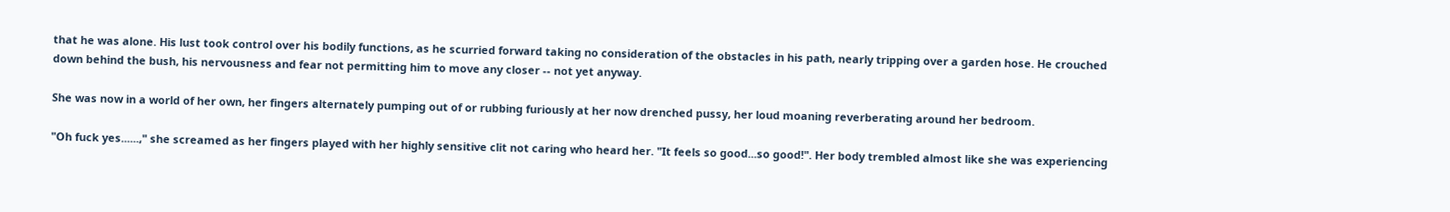that he was alone. His lust took control over his bodily functions, as he scurried forward taking no consideration of the obstacles in his path, nearly tripping over a garden hose. He crouched down behind the bush, his nervousness and fear not permitting him to move any closer -- not yet anyway.

She was now in a world of her own, her fingers alternately pumping out of or rubbing furiously at her now drenched pussy, her loud moaning reverberating around her bedroom.

"Oh fuck yes......," she screamed as her fingers played with her highly sensitive clit not caring who heard her. "It feels so good...so good!". Her body trembled almost like she was experiencing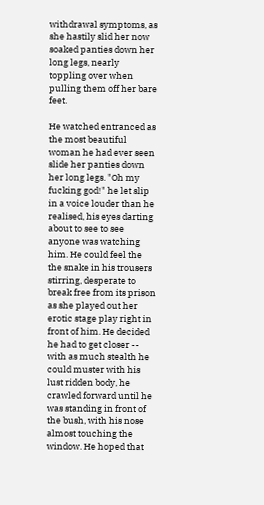withdrawal symptoms, as she hastily slid her now soaked panties down her long legs, nearly toppling over when pulling them off her bare feet.

He watched entranced as the most beautiful woman he had ever seen slide her panties down her long legs. "Oh my fucking god!" he let slip in a voice louder than he realised, his eyes darting about to see to see anyone was watching him. He could feel the the snake in his trousers stirring, desperate to break free from its prison as she played out her erotic stage play right in front of him. He decided he had to get closer -- with as much stealth he could muster with his lust ridden body, he crawled forward until he was standing in front of the bush, with his nose almost touching the window. He hoped that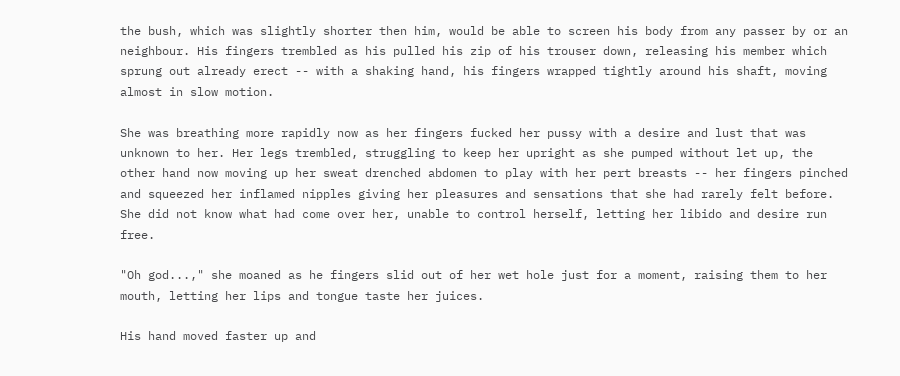the bush, which was slightly shorter then him, would be able to screen his body from any passer by or an neighbour. His fingers trembled as his pulled his zip of his trouser down, releasing his member which sprung out already erect -- with a shaking hand, his fingers wrapped tightly around his shaft, moving almost in slow motion.

She was breathing more rapidly now as her fingers fucked her pussy with a desire and lust that was unknown to her. Her legs trembled, struggling to keep her upright as she pumped without let up, the other hand now moving up her sweat drenched abdomen to play with her pert breasts -- her fingers pinched and squeezed her inflamed nipples giving her pleasures and sensations that she had rarely felt before. She did not know what had come over her, unable to control herself, letting her libido and desire run free.

"Oh god...," she moaned as he fingers slid out of her wet hole just for a moment, raising them to her mouth, letting her lips and tongue taste her juices.

His hand moved faster up and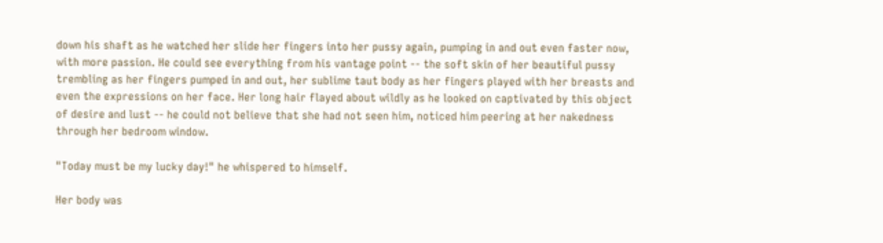down his shaft as he watched her slide her fingers into her pussy again, pumping in and out even faster now, with more passion. He could see everything from his vantage point -- the soft skin of her beautiful pussy trembling as her fingers pumped in and out, her sublime taut body as her fingers played with her breasts and even the expressions on her face. Her long hair flayed about wildly as he looked on captivated by this object of desire and lust -- he could not believe that she had not seen him, noticed him peering at her nakedness through her bedroom window.

"Today must be my lucky day!" he whispered to himself.

Her body was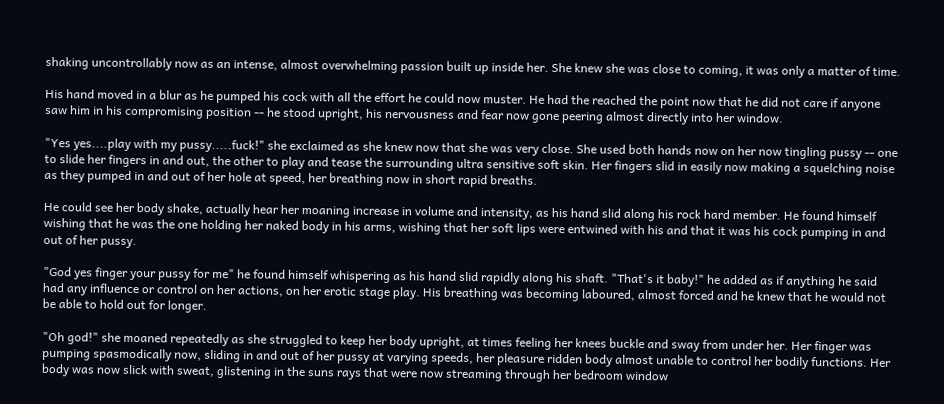shaking uncontrollably now as an intense, almost overwhelming passion built up inside her. She knew she was close to coming, it was only a matter of time.

His hand moved in a blur as he pumped his cock with all the effort he could now muster. He had the reached the point now that he did not care if anyone saw him in his compromising position -- he stood upright, his nervousness and fear now gone peering almost directly into her window.

"Yes yes....play with my pussy.....fuck!" she exclaimed as she knew now that she was very close. She used both hands now on her now tingling pussy -- one to slide her fingers in and out, the other to play and tease the surrounding ultra sensitive soft skin. Her fingers slid in easily now making a squelching noise as they pumped in and out of her hole at speed, her breathing now in short rapid breaths.

He could see her body shake, actually hear her moaning increase in volume and intensity, as his hand slid along his rock hard member. He found himself wishing that he was the one holding her naked body in his arms, wishing that her soft lips were entwined with his and that it was his cock pumping in and out of her pussy.

"God yes finger your pussy for me" he found himself whispering as his hand slid rapidly along his shaft. "That's it baby!" he added as if anything he said had any influence or control on her actions, on her erotic stage play. His breathing was becoming laboured, almost forced and he knew that he would not be able to hold out for longer.

"Oh god!" she moaned repeatedly as she struggled to keep her body upright, at times feeling her knees buckle and sway from under her. Her finger was pumping spasmodically now, sliding in and out of her pussy at varying speeds, her pleasure ridden body almost unable to control her bodily functions. Her body was now slick with sweat, glistening in the suns rays that were now streaming through her bedroom window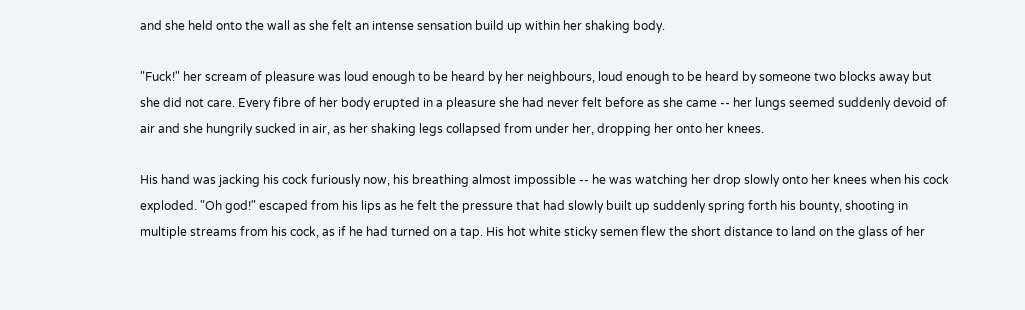and she held onto the wall as she felt an intense sensation build up within her shaking body.

"Fuck!" her scream of pleasure was loud enough to be heard by her neighbours, loud enough to be heard by someone two blocks away but she did not care. Every fibre of her body erupted in a pleasure she had never felt before as she came -- her lungs seemed suddenly devoid of air and she hungrily sucked in air, as her shaking legs collapsed from under her, dropping her onto her knees.

His hand was jacking his cock furiously now, his breathing almost impossible -- he was watching her drop slowly onto her knees when his cock exploded. "Oh god!" escaped from his lips as he felt the pressure that had slowly built up suddenly spring forth his bounty, shooting in multiple streams from his cock, as if he had turned on a tap. His hot white sticky semen flew the short distance to land on the glass of her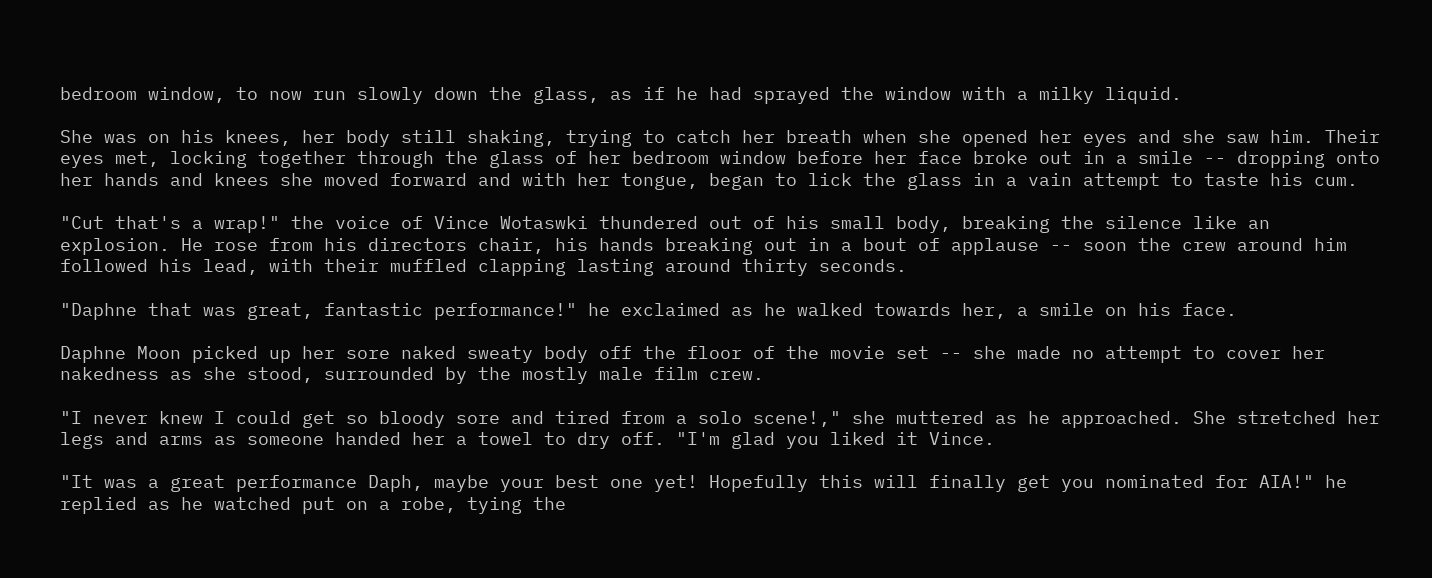bedroom window, to now run slowly down the glass, as if he had sprayed the window with a milky liquid.

She was on his knees, her body still shaking, trying to catch her breath when she opened her eyes and she saw him. Their eyes met, locking together through the glass of her bedroom window before her face broke out in a smile -- dropping onto her hands and knees she moved forward and with her tongue, began to lick the glass in a vain attempt to taste his cum.

"Cut that's a wrap!" the voice of Vince Wotaswki thundered out of his small body, breaking the silence like an explosion. He rose from his directors chair, his hands breaking out in a bout of applause -- soon the crew around him followed his lead, with their muffled clapping lasting around thirty seconds.

"Daphne that was great, fantastic performance!" he exclaimed as he walked towards her, a smile on his face.

Daphne Moon picked up her sore naked sweaty body off the floor of the movie set -- she made no attempt to cover her nakedness as she stood, surrounded by the mostly male film crew.

"I never knew I could get so bloody sore and tired from a solo scene!," she muttered as he approached. She stretched her legs and arms as someone handed her a towel to dry off. "I'm glad you liked it Vince.

"It was a great performance Daph, maybe your best one yet! Hopefully this will finally get you nominated for AIA!" he replied as he watched put on a robe, tying the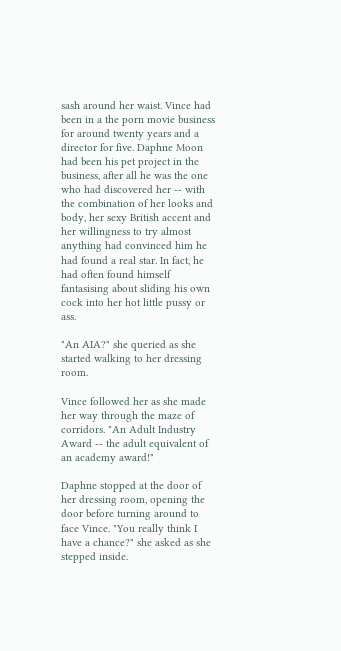sash around her waist. Vince had been in a the porn movie business for around twenty years and a director for five. Daphne Moon had been his pet project in the business, after all he was the one who had discovered her -- with the combination of her looks and body, her sexy British accent and her willingness to try almost anything had convinced him he had found a real star. In fact, he had often found himself fantasising about sliding his own cock into her hot little pussy or ass.

"An AIA?" she queried as she started walking to her dressing room.

Vince followed her as she made her way through the maze of corridors. "An Adult Industry Award -- the adult equivalent of an academy award!"

Daphne stopped at the door of her dressing room, opening the door before turning around to face Vince. "You really think I have a chance?" she asked as she stepped inside.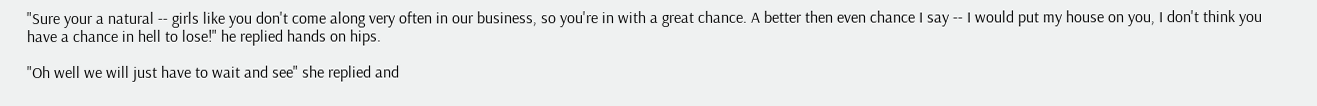"Sure your a natural -- girls like you don't come along very often in our business, so you're in with a great chance. A better then even chance I say -- I would put my house on you, I don't think you have a chance in hell to lose!" he replied hands on hips.

"Oh well we will just have to wait and see" she replied and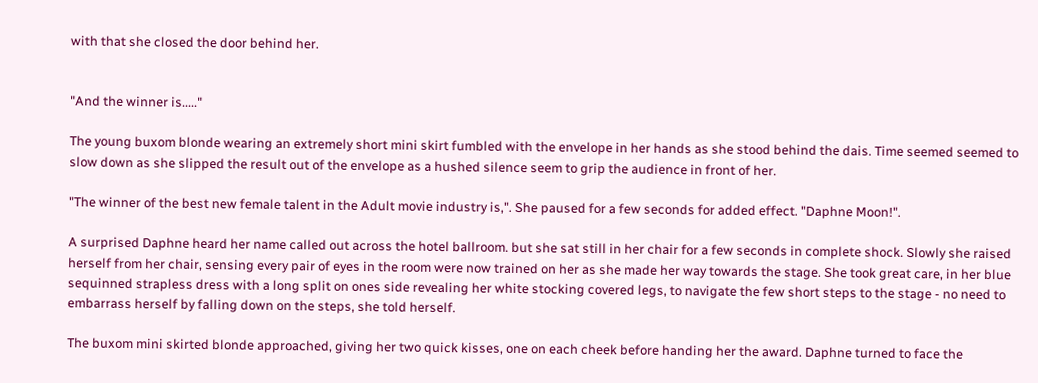with that she closed the door behind her.


"And the winner is....."

The young buxom blonde wearing an extremely short mini skirt fumbled with the envelope in her hands as she stood behind the dais. Time seemed seemed to slow down as she slipped the result out of the envelope as a hushed silence seem to grip the audience in front of her.

"The winner of the best new female talent in the Adult movie industry is,". She paused for a few seconds for added effect. "Daphne Moon!".

A surprised Daphne heard her name called out across the hotel ballroom. but she sat still in her chair for a few seconds in complete shock. Slowly she raised herself from her chair, sensing every pair of eyes in the room were now trained on her as she made her way towards the stage. She took great care, in her blue sequinned strapless dress with a long split on ones side revealing her white stocking covered legs, to navigate the few short steps to the stage - no need to embarrass herself by falling down on the steps, she told herself.

The buxom mini skirted blonde approached, giving her two quick kisses, one on each cheek before handing her the award. Daphne turned to face the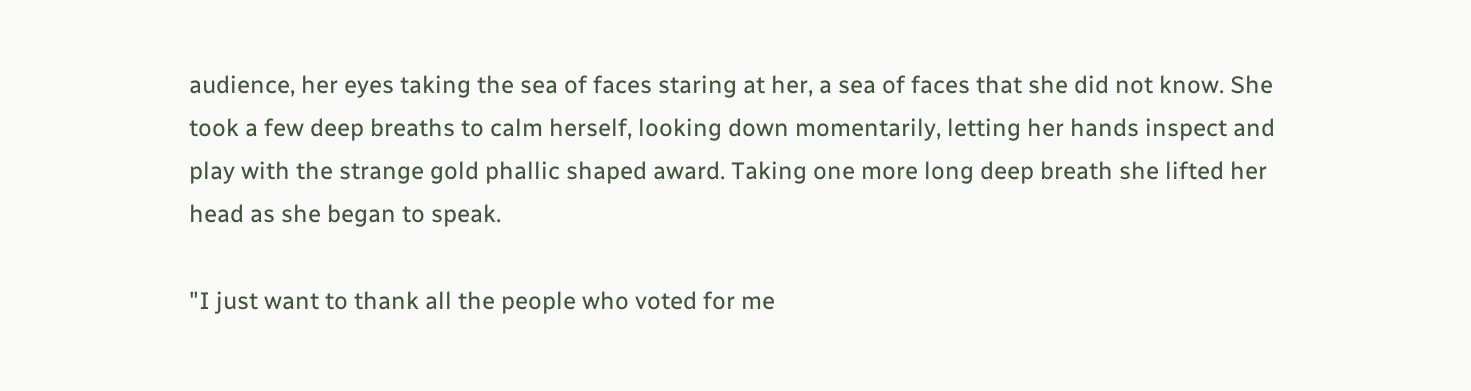audience, her eyes taking the sea of faces staring at her, a sea of faces that she did not know. She took a few deep breaths to calm herself, looking down momentarily, letting her hands inspect and play with the strange gold phallic shaped award. Taking one more long deep breath she lifted her head as she began to speak.

"I just want to thank all the people who voted for me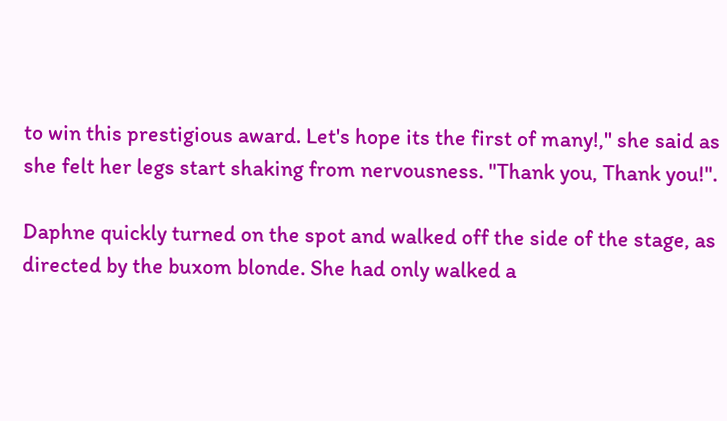to win this prestigious award. Let's hope its the first of many!," she said as she felt her legs start shaking from nervousness. "Thank you, Thank you!".

Daphne quickly turned on the spot and walked off the side of the stage, as directed by the buxom blonde. She had only walked a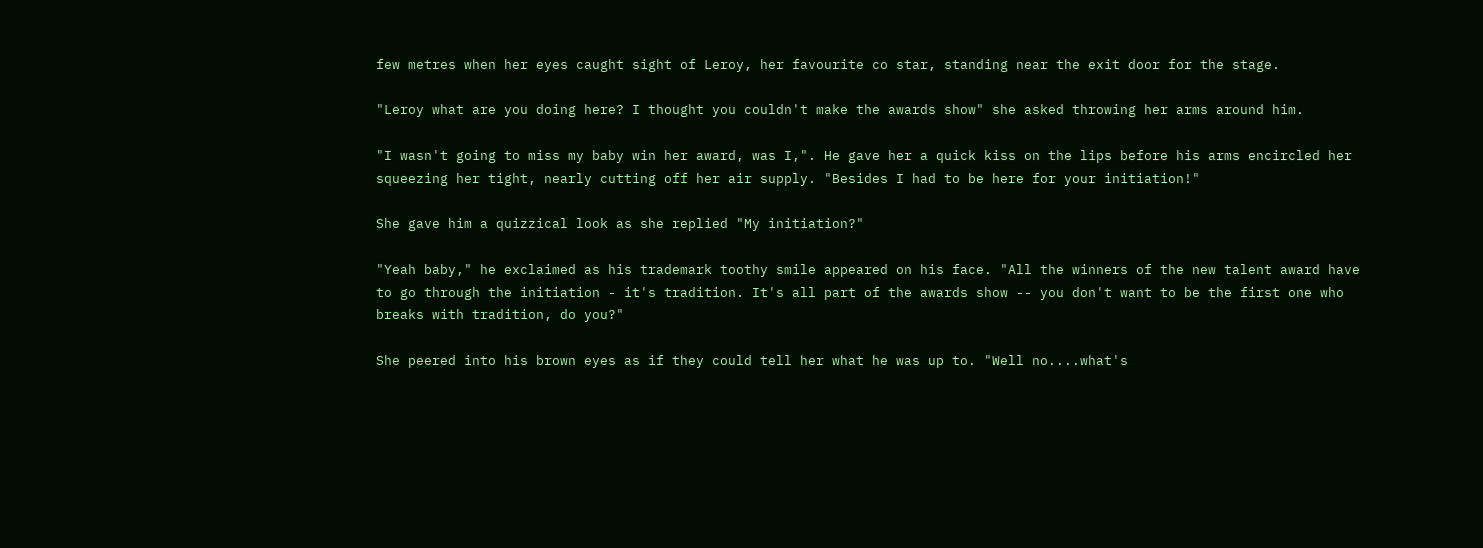few metres when her eyes caught sight of Leroy, her favourite co star, standing near the exit door for the stage.

"Leroy what are you doing here? I thought you couldn't make the awards show" she asked throwing her arms around him.

"I wasn't going to miss my baby win her award, was I,". He gave her a quick kiss on the lips before his arms encircled her squeezing her tight, nearly cutting off her air supply. "Besides I had to be here for your initiation!"

She gave him a quizzical look as she replied "My initiation?"

"Yeah baby," he exclaimed as his trademark toothy smile appeared on his face. "All the winners of the new talent award have to go through the initiation - it's tradition. It's all part of the awards show -- you don't want to be the first one who breaks with tradition, do you?"

She peered into his brown eyes as if they could tell her what he was up to. "Well no....what's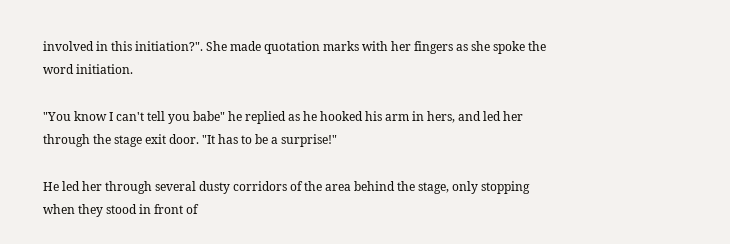involved in this initiation?". She made quotation marks with her fingers as she spoke the word initiation.

"You know I can't tell you babe" he replied as he hooked his arm in hers, and led her through the stage exit door. "It has to be a surprise!"

He led her through several dusty corridors of the area behind the stage, only stopping when they stood in front of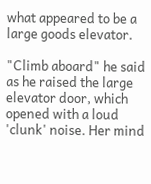what appeared to be a large goods elevator.

"Climb aboard" he said as he raised the large elevator door, which opened with a loud 'clunk' noise. Her mind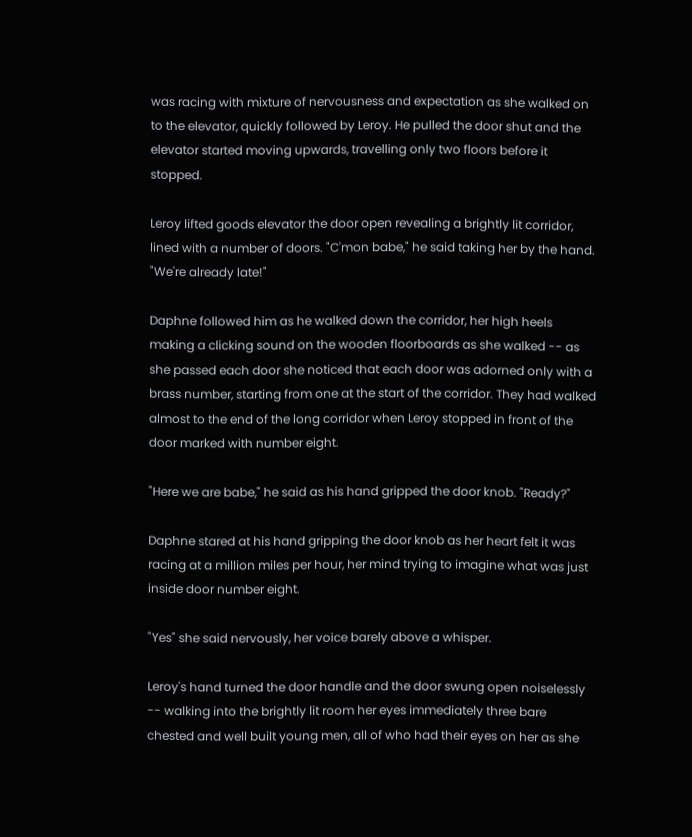was racing with mixture of nervousness and expectation as she walked on to the elevator, quickly followed by Leroy. He pulled the door shut and the elevator started moving upwards, travelling only two floors before it stopped.

Leroy lifted goods elevator the door open revealing a brightly lit corridor, lined with a number of doors. "C'mon babe," he said taking her by the hand. "We're already late!"

Daphne followed him as he walked down the corridor, her high heels making a clicking sound on the wooden floorboards as she walked -- as she passed each door she noticed that each door was adorned only with a brass number, starting from one at the start of the corridor. They had walked almost to the end of the long corridor when Leroy stopped in front of the door marked with number eight.

"Here we are babe," he said as his hand gripped the door knob. "Ready?"

Daphne stared at his hand gripping the door knob as her heart felt it was racing at a million miles per hour, her mind trying to imagine what was just inside door number eight.

"Yes" she said nervously, her voice barely above a whisper.

Leroy's hand turned the door handle and the door swung open noiselessly -- walking into the brightly lit room her eyes immediately three bare chested and well built young men, all of who had their eyes on her as she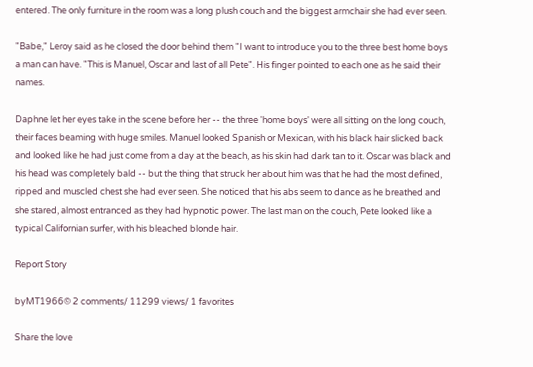entered. The only furniture in the room was a long plush couch and the biggest armchair she had ever seen.

"Babe," Leroy said as he closed the door behind them "I want to introduce you to the three best home boys a man can have. "This is Manuel, Oscar and last of all Pete". His finger pointed to each one as he said their names.

Daphne let her eyes take in the scene before her -- the three 'home boys' were all sitting on the long couch, their faces beaming with huge smiles. Manuel looked Spanish or Mexican, with his black hair slicked back and looked like he had just come from a day at the beach, as his skin had dark tan to it. Oscar was black and his head was completely bald -- but the thing that struck her about him was that he had the most defined, ripped and muscled chest she had ever seen. She noticed that his abs seem to dance as he breathed and she stared, almost entranced as they had hypnotic power. The last man on the couch, Pete looked like a typical Californian surfer, with his bleached blonde hair.

Report Story

byMT1966© 2 comments/ 11299 views/ 1 favorites

Share the love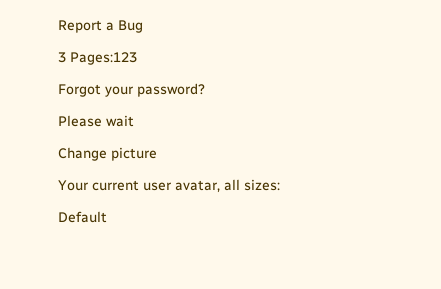Report a Bug

3 Pages:123

Forgot your password?

Please wait

Change picture

Your current user avatar, all sizes:

Default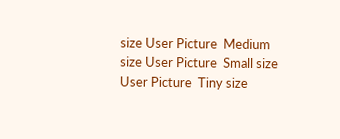size User Picture  Medium size User Picture  Small size User Picture  Tiny size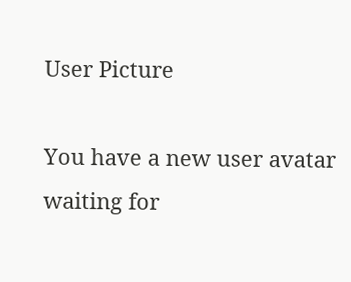User Picture

You have a new user avatar waiting for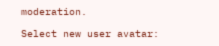moderation.

Select new user avatar: